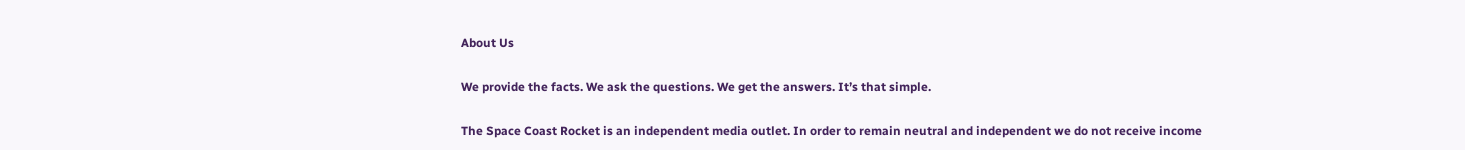About Us

We provide the facts. We ask the questions. We get the answers. It’s that simple.

The Space Coast Rocket is an independent media outlet. In order to remain neutral and independent we do not receive income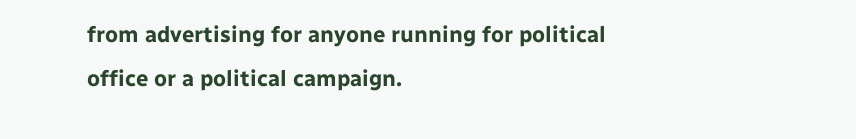from advertising for anyone running for political office or a political campaign.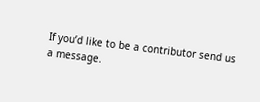If you’d like to be a contributor send us a message.